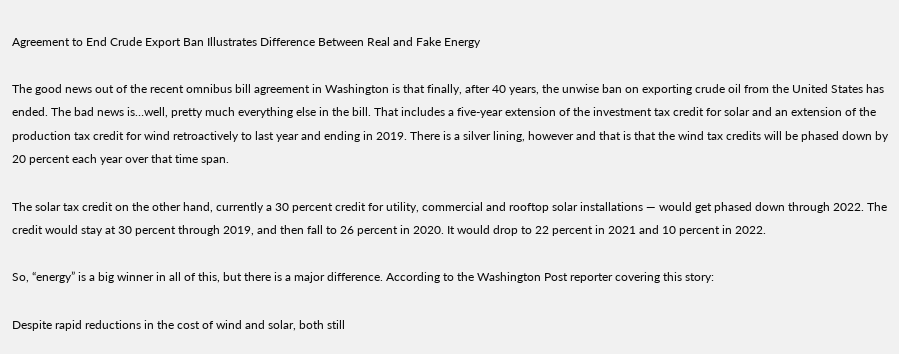Agreement to End Crude Export Ban Illustrates Difference Between Real and Fake Energy

The good news out of the recent omnibus bill agreement in Washington is that finally, after 40 years, the unwise ban on exporting crude oil from the United States has ended. The bad news is…well, pretty much everything else in the bill. That includes a five-year extension of the investment tax credit for solar and an extension of the production tax credit for wind retroactively to last year and ending in 2019. There is a silver lining, however and that is that the wind tax credits will be phased down by 20 percent each year over that time span.

The solar tax credit on the other hand, currently a 30 percent credit for utility, commercial and rooftop solar installations — would get phased down through 2022. The credit would stay at 30 percent through 2019, and then fall to 26 percent in 2020. It would drop to 22 percent in 2021 and 10 percent in 2022.

So, “energy” is a big winner in all of this, but there is a major difference. According to the Washington Post reporter covering this story:

Despite rapid reductions in the cost of wind and solar, both still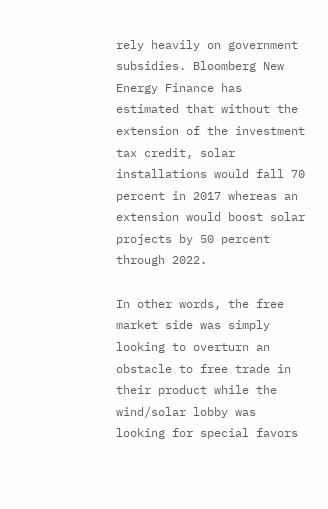rely heavily on government subsidies. Bloomberg New Energy Finance has estimated that without the extension of the investment tax credit, solar installations would fall 70 percent in 2017 whereas an extension would boost solar projects by 50 percent through 2022.

In other words, the free market side was simply looking to overturn an obstacle to free trade in their product while the wind/solar lobby was looking for special favors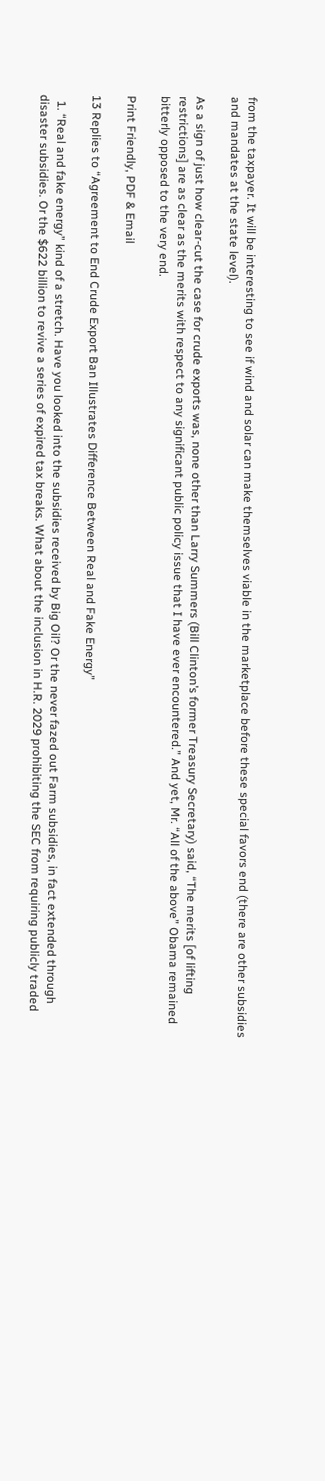from the taxpayer. It will be interesting to see if wind and solar can make themselves viable in the marketplace before these special favors end (there are other subsidies and mandates at the state level).

As a sign of just how clear-cut the case for crude exports was, none other than Larry Summers (Bill Clinton’s former Treasury Secretary) said, “The merits [of lifting restrictions] are as clear as the merits with respect to any significant public policy issue that I have ever encountered.” And yet, Mr. “All of the above” Obama remained bitterly opposed to the very end.

Print Friendly, PDF & Email

13 Replies to “Agreement to End Crude Export Ban Illustrates Difference Between Real and Fake Energy”

  1. “Real and fake energy” kind of a stretch. Have you looked into the subsidies received by Big Oil? Or the never fazed out Farm subsidies, in fact extended through disaster subsidies. Or the $622 billion to revive a series of expired tax breaks. What about the inclusion in H.R. 2029 prohibiting the SEC from requiring publicly traded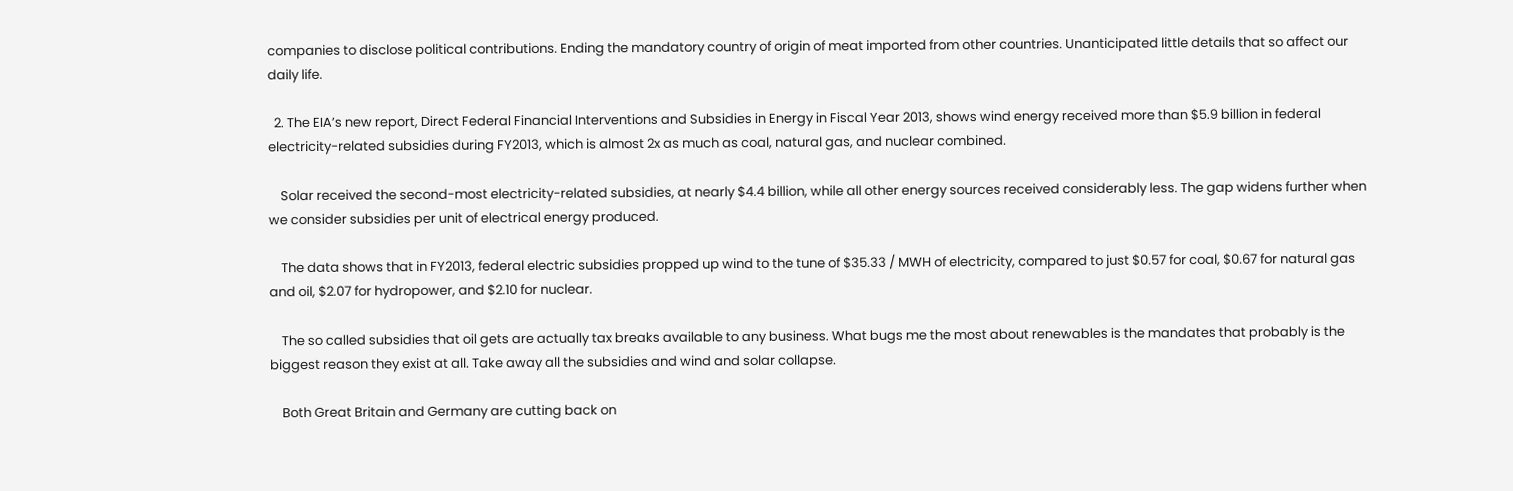companies to disclose political contributions. Ending the mandatory country of origin of meat imported from other countries. Unanticipated little details that so affect our daily life.

  2. The EIA’s new report, Direct Federal Financial Interventions and Subsidies in Energy in Fiscal Year 2013, shows wind energy received more than $5.9 billion in federal electricity-related subsidies during FY2013, which is almost 2x as much as coal, natural gas, and nuclear combined.

    Solar received the second-most electricity-related subsidies, at nearly $4.4 billion, while all other energy sources received considerably less. The gap widens further when we consider subsidies per unit of electrical energy produced.

    The data shows that in FY2013, federal electric subsidies propped up wind to the tune of $35.33 / MWH of electricity, compared to just $0.57 for coal, $0.67 for natural gas and oil, $2.07 for hydropower, and $2.10 for nuclear.

    The so called subsidies that oil gets are actually tax breaks available to any business. What bugs me the most about renewables is the mandates that probably is the biggest reason they exist at all. Take away all the subsidies and wind and solar collapse.

    Both Great Britain and Germany are cutting back on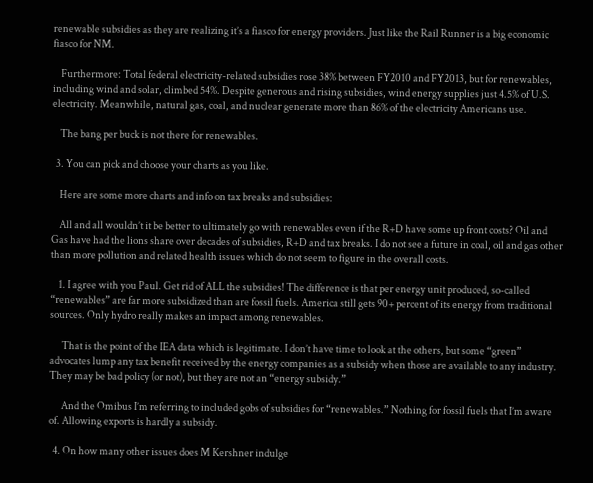renewable subsidies as they are realizing it’s a fiasco for energy providers. Just like the Rail Runner is a big economic fiasco for NM.

    Furthermore: Total federal electricity-related subsidies rose 38% between FY2010 and FY2013, but for renewables, including wind and solar, climbed 54%. Despite generous and rising subsidies, wind energy supplies just 4.5% of U.S. electricity. Meanwhile, natural gas, coal, and nuclear generate more than 86% of the electricity Americans use.

    The bang per buck is not there for renewables.

  3. You can pick and choose your charts as you like.

    Here are some more charts and info on tax breaks and subsidies:

    All and all wouldn’t it be better to ultimately go with renewables even if the R+D have some up front costs? Oil and Gas have had the lions share over decades of subsidies, R+D and tax breaks. I do not see a future in coal, oil and gas other than more pollution and related health issues which do not seem to figure in the overall costs.

    1. I agree with you Paul. Get rid of ALL the subsidies! The difference is that per energy unit produced, so-called “renewables” are far more subsidized than are fossil fuels. America still gets 90+ percent of its energy from traditional sources. Only hydro really makes an impact among renewables.

      That is the point of the IEA data which is legitimate. I don’t have time to look at the others, but some “green” advocates lump any tax benefit received by the energy companies as a subsidy when those are available to any industry. They may be bad policy (or not), but they are not an “energy subsidy.”

      And the Omibus I’m referring to included gobs of subsidies for “renewables.” Nothing for fossil fuels that I’m aware of. Allowing exports is hardly a subsidy.

  4. On how many other issues does M Kershner indulge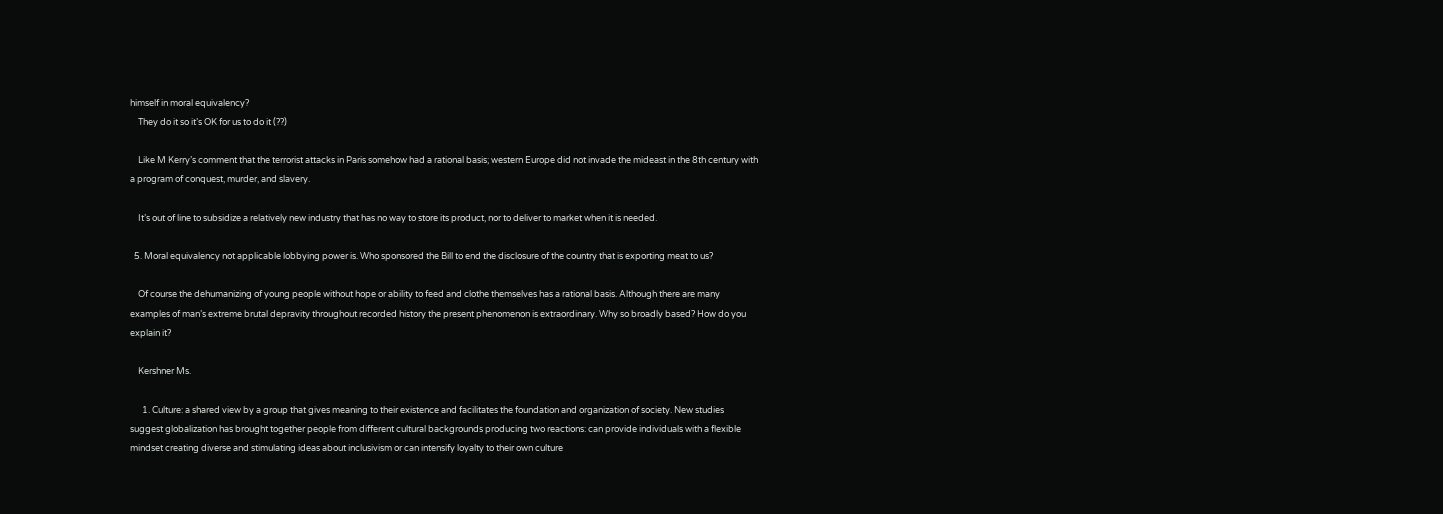himself in moral equivalency?
    They do it so it’s OK for us to do it (??)

    Like M Kerry’s comment that the terrorist attacks in Paris somehow had a rational basis; western Europe did not invade the mideast in the 8th century with a program of conquest, murder, and slavery.

    It’s out of line to subsidize a relatively new industry that has no way to store its product, nor to deliver to market when it is needed.

  5. Moral equivalency not applicable lobbying power is. Who sponsored the Bill to end the disclosure of the country that is exporting meat to us?

    Of course the dehumanizing of young people without hope or ability to feed and clothe themselves has a rational basis. Although there are many examples of man’s extreme brutal depravity throughout recorded history the present phenomenon is extraordinary. Why so broadly based? How do you explain it?

    Kershner Ms.

      1. Culture: a shared view by a group that gives meaning to their existence and facilitates the foundation and organization of society. New studies suggest globalization has brought together people from different cultural backgrounds producing two reactions: can provide individuals with a flexible mindset creating diverse and stimulating ideas about inclusivism or can intensify loyalty to their own culture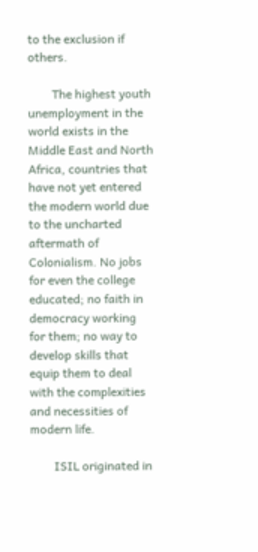to the exclusion if others.

        The highest youth unemployment in the world exists in the Middle East and North Africa, countries that have not yet entered the modern world due to the uncharted aftermath of Colonialism. No jobs for even the college educated; no faith in democracy working for them; no way to develop skills that equip them to deal with the complexities and necessities of modern life.

        ISIL originated in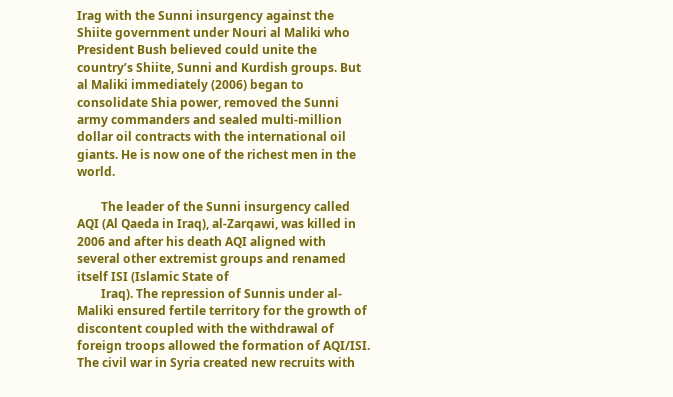Irag with the Sunni insurgency against the Shiite government under Nouri al Maliki who President Bush believed could unite the country’s Shiite, Sunni and Kurdish groups. But al Maliki immediately (2006) began to consolidate Shia power, removed the Sunni army commanders and sealed multi-million dollar oil contracts with the international oil giants. He is now one of the richest men in the world.

        The leader of the Sunni insurgency called AQI (Al Qaeda in Iraq), al-Zarqawi, was killed in 2006 and after his death AQI aligned with several other extremist groups and renamed itself ISI (Islamic State of
        Iraq). The repression of Sunnis under al-Maliki ensured fertile territory for the growth of discontent coupled with the withdrawal of foreign troops allowed the formation of AQI/ISI. The civil war in Syria created new recruits with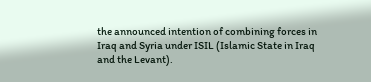the announced intention of combining forces in Iraq and Syria under ISIL (Islamic State in Iraq and the Levant).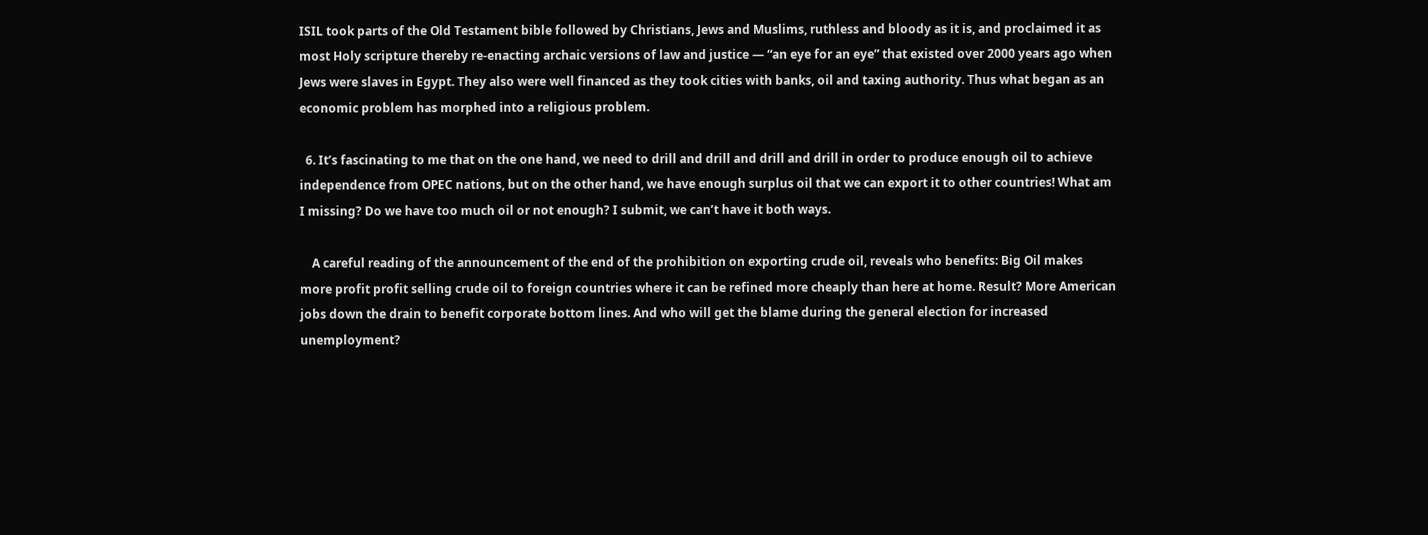ISIL took parts of the Old Testament bible followed by Christians, Jews and Muslims, ruthless and bloody as it is, and proclaimed it as most Holy scripture thereby re-enacting archaic versions of law and justice — “an eye for an eye” that existed over 2000 years ago when Jews were slaves in Egypt. They also were well financed as they took cities with banks, oil and taxing authority. Thus what began as an economic problem has morphed into a religious problem.

  6. It’s fascinating to me that on the one hand, we need to drill and drill and drill and drill in order to produce enough oil to achieve independence from OPEC nations, but on the other hand, we have enough surplus oil that we can export it to other countries! What am I missing? Do we have too much oil or not enough? I submit, we can’t have it both ways.

    A careful reading of the announcement of the end of the prohibition on exporting crude oil, reveals who benefits: Big Oil makes more profit profit selling crude oil to foreign countries where it can be refined more cheaply than here at home. Result? More American jobs down the drain to benefit corporate bottom lines. And who will get the blame during the general election for increased unemployment?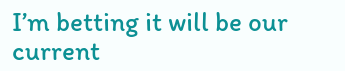I’m betting it will be our current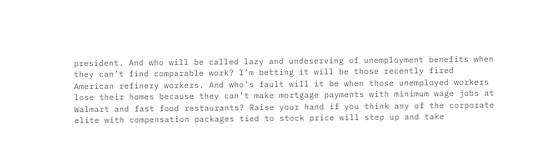president. And who will be called lazy and undeserving of unemployment benefits when they can’t find comparable work? I’m betting it will be those recently fired American refinery workers. And who’s fault will it be when those unemployed workers lose their homes because they can’t make mortgage payments with minimum wage jobs at Walmart and fast food restaurants? Raise your hand if you think any of the corporate elite with compensation packages tied to stock price will step up and take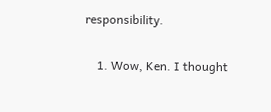responsibility.

    1. Wow, Ken. I thought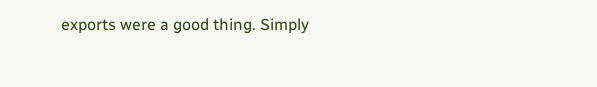exports were a good thing. Simply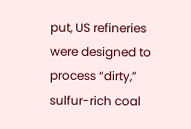put, US refineries were designed to process “dirty,” sulfur-rich coal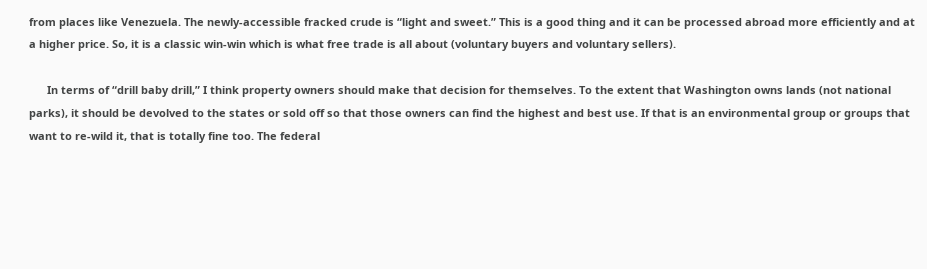from places like Venezuela. The newly-accessible fracked crude is “light and sweet.” This is a good thing and it can be processed abroad more efficiently and at a higher price. So, it is a classic win-win which is what free trade is all about (voluntary buyers and voluntary sellers).

      In terms of “drill baby drill,” I think property owners should make that decision for themselves. To the extent that Washington owns lands (not national parks), it should be devolved to the states or sold off so that those owners can find the highest and best use. If that is an environmental group or groups that want to re-wild it, that is totally fine too. The federal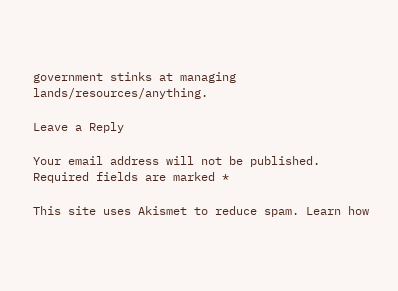government stinks at managing lands/resources/anything.

Leave a Reply

Your email address will not be published. Required fields are marked *

This site uses Akismet to reduce spam. Learn how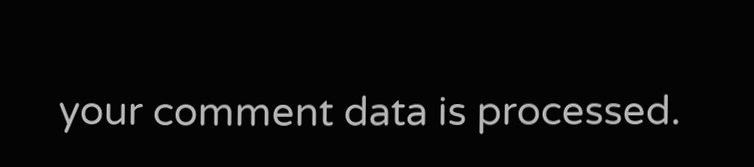your comment data is processed.